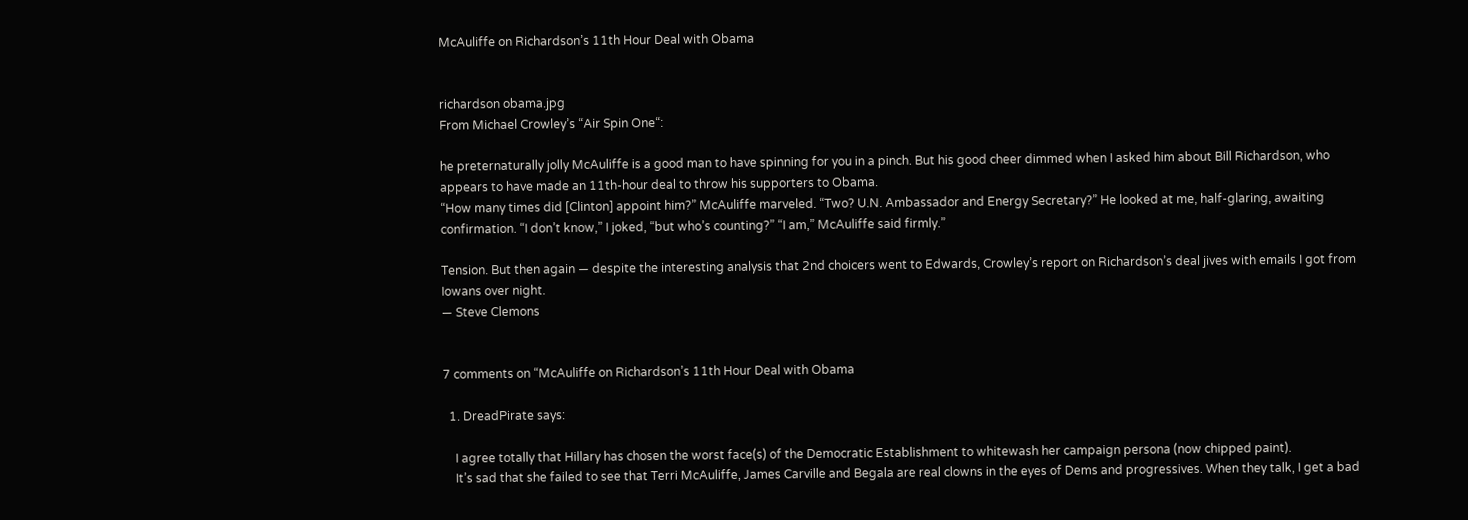McAuliffe on Richardson’s 11th Hour Deal with Obama


richardson obama.jpg
From Michael Crowley’s “Air Spin One“:

he preternaturally jolly McAuliffe is a good man to have spinning for you in a pinch. But his good cheer dimmed when I asked him about Bill Richardson, who appears to have made an 11th-hour deal to throw his supporters to Obama.
“How many times did [Clinton] appoint him?” McAuliffe marveled. “Two? U.N. Ambassador and Energy Secretary?” He looked at me, half-glaring, awaiting confirmation. “I don’t know,” I joked, “but who’s counting?” “I am,” McAuliffe said firmly.”

Tension. But then again — despite the interesting analysis that 2nd choicers went to Edwards, Crowley’s report on Richardson’s deal jives with emails I got from Iowans over night.
— Steve Clemons


7 comments on “McAuliffe on Richardson’s 11th Hour Deal with Obama

  1. DreadPirate says:

    I agree totally that Hillary has chosen the worst face(s) of the Democratic Establishment to whitewash her campaign persona (now chipped paint).
    It’s sad that she failed to see that Terri McAuliffe, James Carville and Begala are real clowns in the eyes of Dems and progressives. When they talk, I get a bad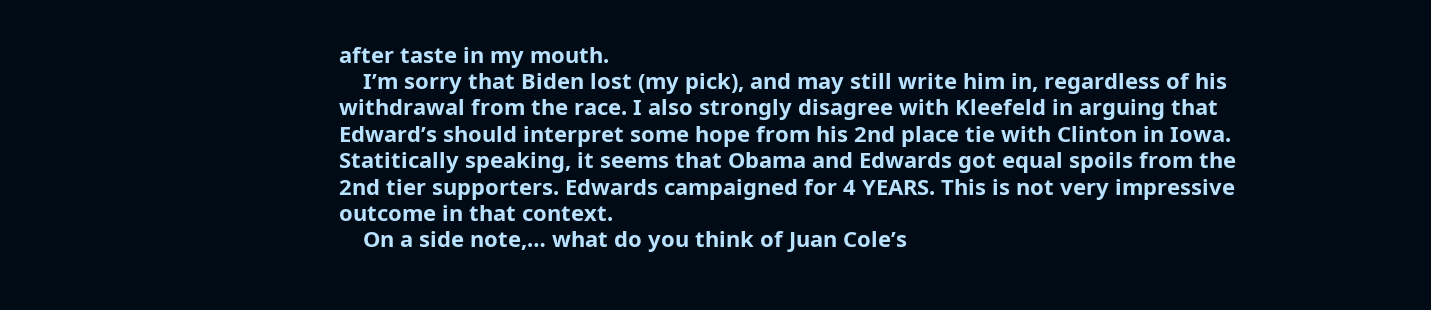after taste in my mouth.
    I’m sorry that Biden lost (my pick), and may still write him in, regardless of his withdrawal from the race. I also strongly disagree with Kleefeld in arguing that Edward’s should interpret some hope from his 2nd place tie with Clinton in Iowa. Statitically speaking, it seems that Obama and Edwards got equal spoils from the 2nd tier supporters. Edwards campaigned for 4 YEARS. This is not very impressive outcome in that context.
    On a side note,… what do you think of Juan Cole’s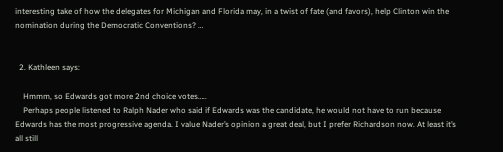interesting take of how the delegates for Michigan and Florida may, in a twist of fate (and favors), help Clinton win the nomination during the Democratic Conventions? …


  2. Kathleen says:

    Hmmm, so Edwards got more 2nd choice votes…..
    Perhaps people listened to Ralph Nader who said if Edwards was the candidate, he would not have to run because Edwards has the most progressive agenda. I value Nader’s opinion a great deal, but I prefer Richardson now. At least it’s all still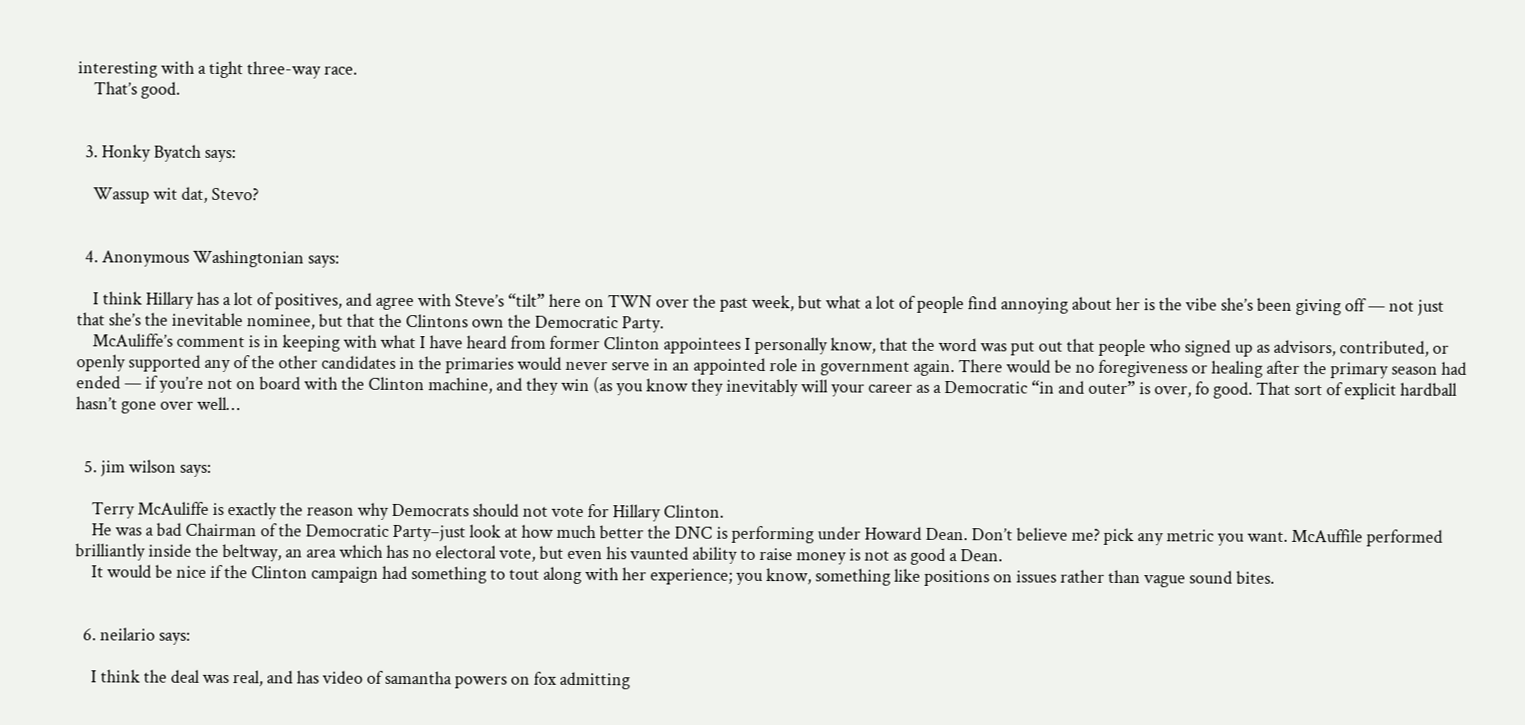interesting with a tight three-way race.
    That’s good.


  3. Honky Byatch says:

    Wassup wit dat, Stevo?


  4. Anonymous Washingtonian says:

    I think Hillary has a lot of positives, and agree with Steve’s “tilt” here on TWN over the past week, but what a lot of people find annoying about her is the vibe she’s been giving off — not just that she’s the inevitable nominee, but that the Clintons own the Democratic Party.
    McAuliffe’s comment is in keeping with what I have heard from former Clinton appointees I personally know, that the word was put out that people who signed up as advisors, contributed, or openly supported any of the other candidates in the primaries would never serve in an appointed role in government again. There would be no foregiveness or healing after the primary season had ended — if you’re not on board with the Clinton machine, and they win (as you know they inevitably will your career as a Democratic “in and outer” is over, fo good. That sort of explicit hardball hasn’t gone over well…


  5. jim wilson says:

    Terry McAuliffe is exactly the reason why Democrats should not vote for Hillary Clinton.
    He was a bad Chairman of the Democratic Party–just look at how much better the DNC is performing under Howard Dean. Don’t believe me? pick any metric you want. McAuffile performed brilliantly inside the beltway, an area which has no electoral vote, but even his vaunted ability to raise money is not as good a Dean.
    It would be nice if the Clinton campaign had something to tout along with her experience; you know, something like positions on issues rather than vague sound bites.


  6. neilario says:

    I think the deal was real, and has video of samantha powers on fox admitting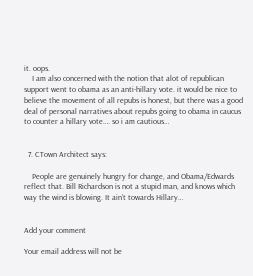it. oops.
    I am also concerned with the notion that alot of republican support went to obama as an anti-hillary vote. it would be nice to believe the movement of all repubs is honest, but there was a good deal of personal narratives about repubs going to obama in caucus to counter a hillary vote…. so i am cautious…


  7. CTown Architect says:

    People are genuinely hungry for change, and Obama/Edwards reflect that. Bill Richardson is not a stupid man, and knows which way the wind is blowing. It ain’t towards Hillary…


Add your comment

Your email address will not be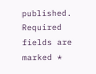published. Required fields are marked *